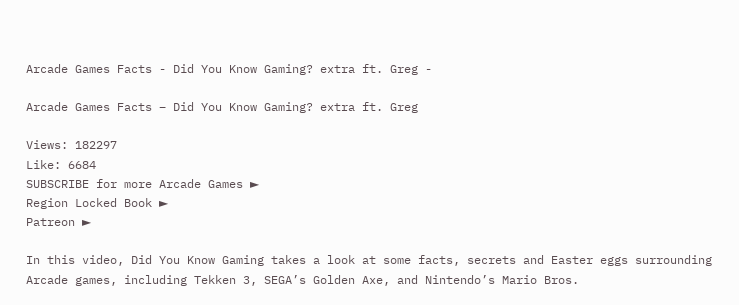Arcade Games Facts - Did You Know Gaming? extra ft. Greg -

Arcade Games Facts – Did You Know Gaming? extra ft. Greg

Views: 182297
Like: 6684
SUBSCRIBE for more Arcade Games ►
Region Locked Book ►
Patreon ►

In this video, Did You Know Gaming takes a look at some facts, secrets and Easter eggs surrounding Arcade games, including Tekken 3, SEGA’s Golden Axe, and Nintendo’s Mario Bros.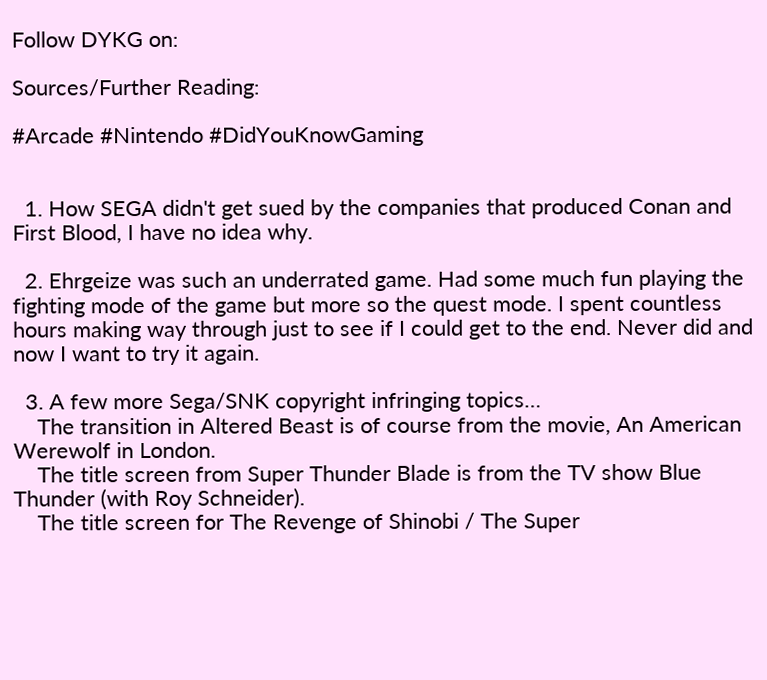Follow DYKG on:

Sources/Further Reading:

#Arcade #Nintendo #DidYouKnowGaming


  1. How SEGA didn't get sued by the companies that produced Conan and First Blood, I have no idea why.

  2. Ehrgeize was such an underrated game. Had some much fun playing the fighting mode of the game but more so the quest mode. I spent countless hours making way through just to see if I could get to the end. Never did and now I want to try it again.

  3. A few more Sega/SNK copyright infringing topics…
    The transition in Altered Beast is of course from the movie, An American Werewolf in London.
    The title screen from Super Thunder Blade is from the TV show Blue Thunder (with Roy Schneider).
    The title screen for The Revenge of Shinobi / The Super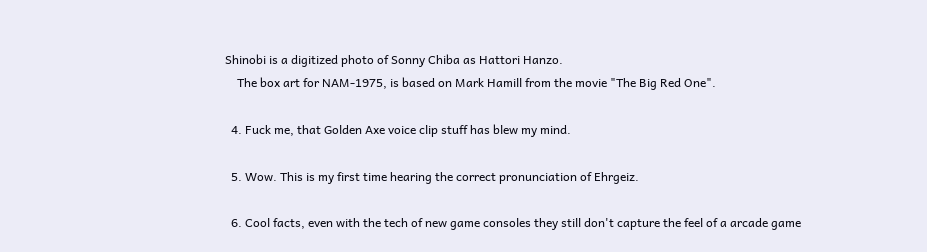Shinobi is a digitized photo of Sonny Chiba as Hattori Hanzo.
    The box art for NAM-1975, is based on Mark Hamill from the movie "The Big Red One".

  4. Fuck me, that Golden Axe voice clip stuff has blew my mind.

  5. Wow. This is my first time hearing the correct pronunciation of Ehrgeiz.

  6. Cool facts, even with the tech of new game consoles they still don't capture the feel of a arcade game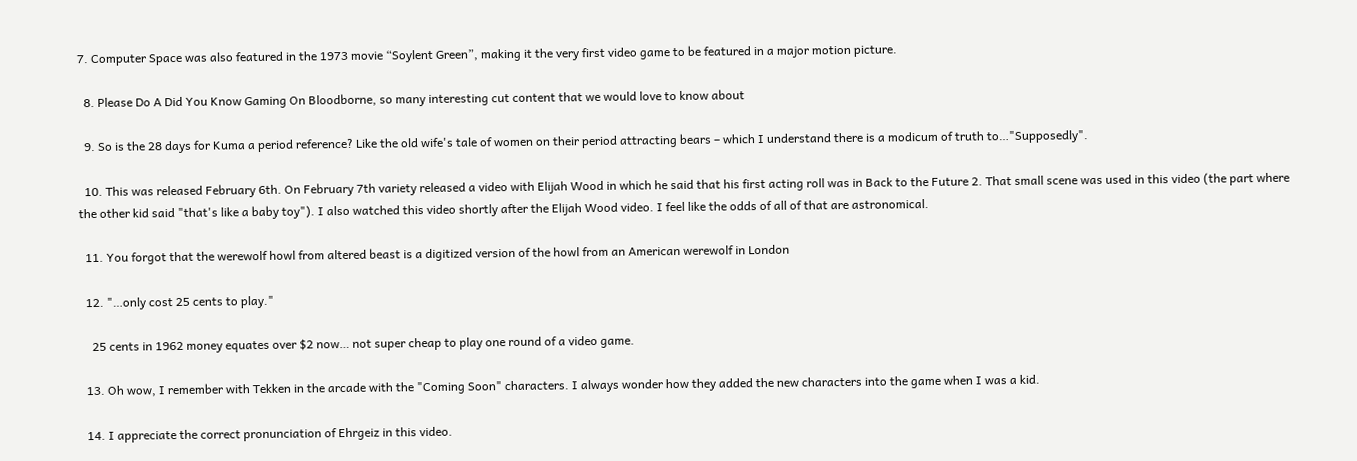7. Computer Space was also featured in the 1973 movie “Soylent Green”, making it the very first video game to be featured in a major motion picture.

  8. Please Do A Did You Know Gaming On Bloodborne, so many interesting cut content that we would love to know about

  9. So is the 28 days for Kuma a period reference? Like the old wife's tale of women on their period attracting bears – which I understand there is a modicum of truth to…"Supposedly".

  10. This was released February 6th. On February 7th variety released a video with Elijah Wood in which he said that his first acting roll was in Back to the Future 2. That small scene was used in this video (the part where the other kid said "that's like a baby toy"). I also watched this video shortly after the Elijah Wood video. I feel like the odds of all of that are astronomical.

  11. You forgot that the werewolf howl from altered beast is a digitized version of the howl from an American werewolf in London

  12. "…only cost 25 cents to play."

    25 cents in 1962 money equates over $2 now… not super cheap to play one round of a video game.

  13. Oh wow, I remember with Tekken in the arcade with the "Coming Soon" characters. I always wonder how they added the new characters into the game when I was a kid.

  14. I appreciate the correct pronunciation of Ehrgeiz in this video.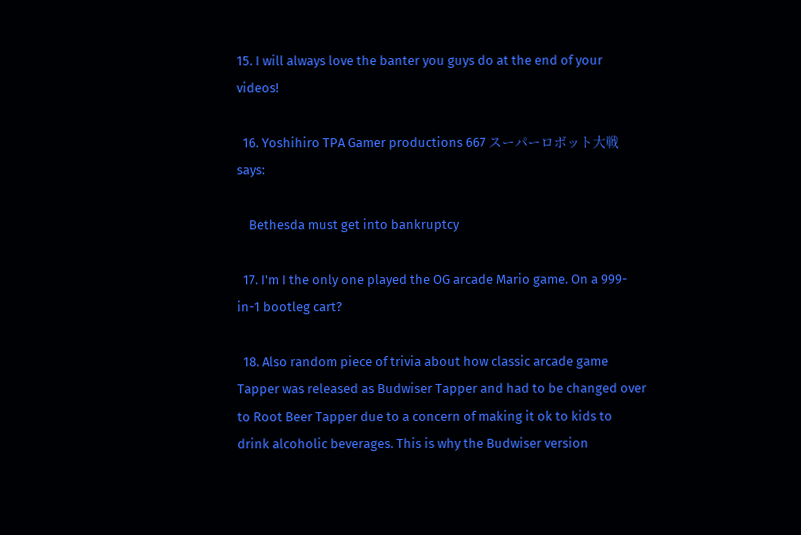15. I will always love the banter you guys do at the end of your videos!

  16. Yoshihiro TPA Gamer productions 667 スーパーロボット大戦 says:

    Bethesda must get into bankruptcy

  17. I'm I the only one played the OG arcade Mario game. On a 999-in-1 bootleg cart?

  18. Also random piece of trivia about how classic arcade game Tapper was released as Budwiser Tapper and had to be changed over to Root Beer Tapper due to a concern of making it ok to kids to drink alcoholic beverages. This is why the Budwiser version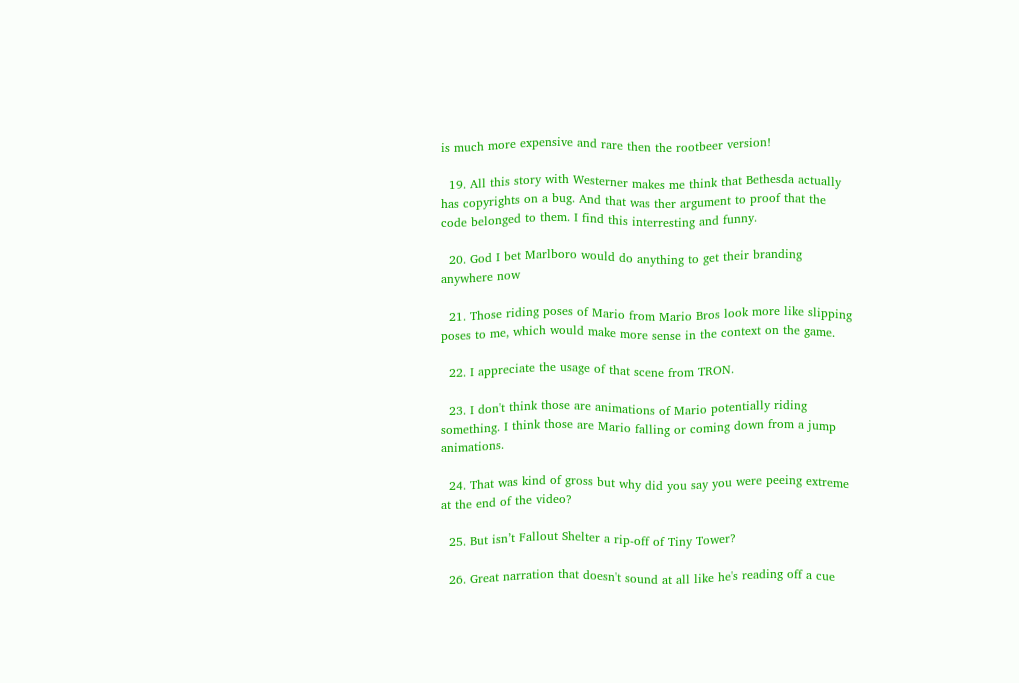is much more expensive and rare then the rootbeer version!

  19. All this story with Westerner makes me think that Bethesda actually has copyrights on a bug. And that was ther argument to proof that the code belonged to them. I find this interresting and funny.

  20. God I bet Marlboro would do anything to get their branding anywhere now

  21. Those riding poses of Mario from Mario Bros look more like slipping poses to me, which would make more sense in the context on the game.

  22. I appreciate the usage of that scene from TRON.

  23. I don't think those are animations of Mario potentially riding something. I think those are Mario falling or coming down from a jump animations.

  24. That was kind of gross but why did you say you were peeing extreme at the end of the video?

  25. But isn’t Fallout Shelter a rip-off of Tiny Tower?

  26. Great narration that doesn't sound at all like he's reading off a cue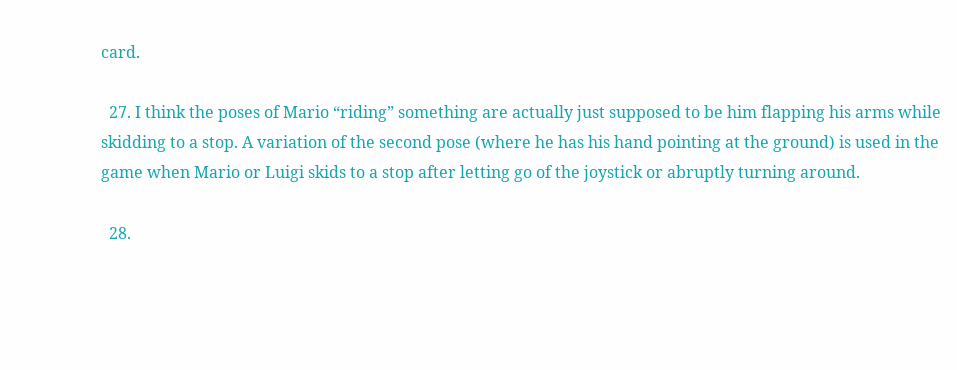card.

  27. I think the poses of Mario “riding” something are actually just supposed to be him flapping his arms while skidding to a stop. A variation of the second pose (where he has his hand pointing at the ground) is used in the game when Mario or Luigi skids to a stop after letting go of the joystick or abruptly turning around.

  28.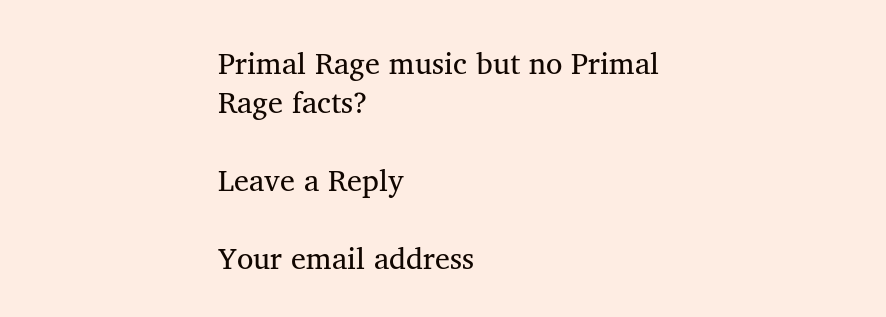Primal Rage music but no Primal Rage facts?

Leave a Reply

Your email address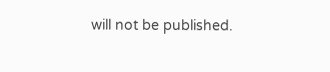will not be published.